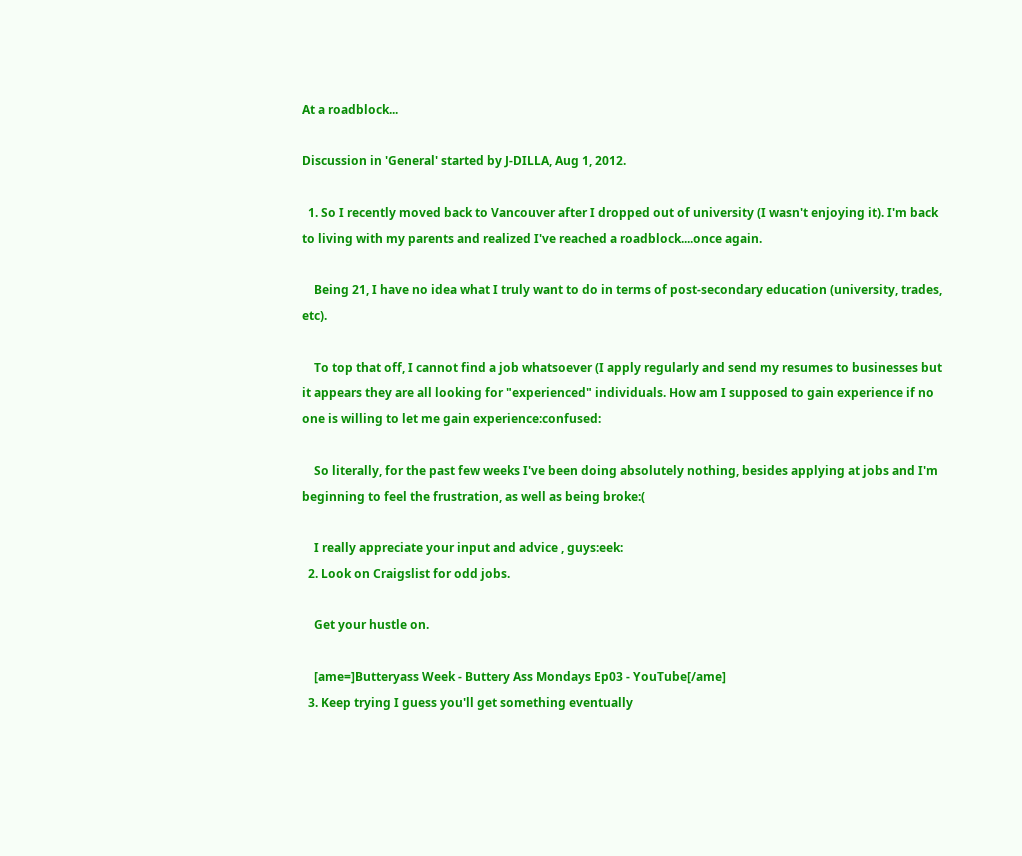At a roadblock...

Discussion in 'General' started by J-DILLA, Aug 1, 2012.

  1. So I recently moved back to Vancouver after I dropped out of university (I wasn't enjoying it). I'm back to living with my parents and realized I've reached a roadblock....once again.

    Being 21, I have no idea what I truly want to do in terms of post-secondary education (university, trades, etc).

    To top that off, I cannot find a job whatsoever (I apply regularly and send my resumes to businesses but it appears they are all looking for "experienced" individuals. How am I supposed to gain experience if no one is willing to let me gain experience:confused:

    So literally, for the past few weeks I've been doing absolutely nothing, besides applying at jobs and I'm beginning to feel the frustration, as well as being broke:(

    I really appreciate your input and advice , guys:eek:
  2. Look on Craigslist for odd jobs.

    Get your hustle on.

    [ame=]Butteryass Week - Buttery Ass Mondays Ep03 - YouTube[/ame]
  3. Keep trying I guess you'll get something eventually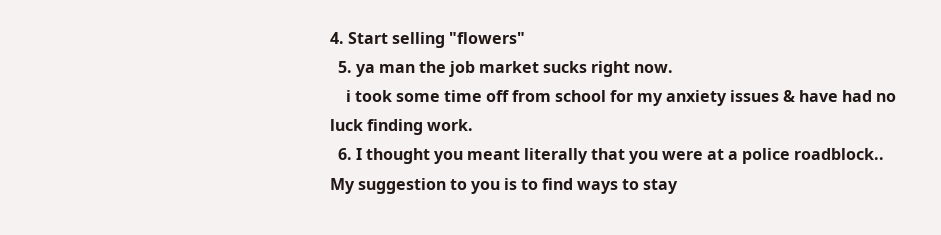4. Start selling "flowers"
  5. ya man the job market sucks right now.
    i took some time off from school for my anxiety issues & have had no luck finding work.
  6. I thought you meant literally that you were at a police roadblock.. My suggestion to you is to find ways to stay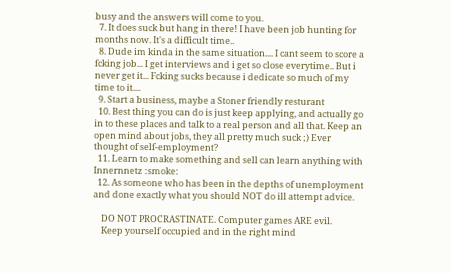busy and the answers will come to you.
  7. It does suck but hang in there! I have been job hunting for months now. It's a difficult time..
  8. Dude im kinda in the same situation.... I cant seem to score a fcking job... I get interviews and i get so close everytime.. But i never get it... Fcking sucks because i dedicate so much of my time to it....
  9. Start a business, maybe a Stoner friendly resturant
  10. Best thing you can do is just keep applying, and actually go in to these places and talk to a real person and all that. Keep an open mind about jobs, they all pretty much suck ;) Ever thought of self-employment?
  11. Learn to make something and sell can learn anything with Innernnetz :smoke:
  12. As someone who has been in the depths of unemployment and done exactly what you should NOT do ill attempt advice.

    DO NOT PROCRASTINATE. Computer games ARE evil.
    Keep yourself occupied and in the right mind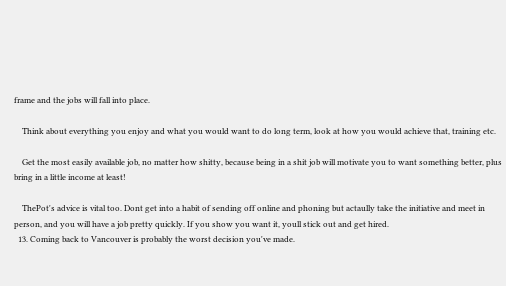frame and the jobs will fall into place.

    Think about everything you enjoy and what you would want to do long term, look at how you would achieve that, training etc.

    Get the most easily available job, no matter how shitty, because being in a shit job will motivate you to want something better, plus bring in a little income at least!

    ThePot's advice is vital too. Dont get into a habit of sending off online and phoning but actaully take the initiative and meet in person, and you will have a job pretty quickly. If you show you want it, youll stick out and get hired.
  13. Coming back to Vancouver is probably the worst decision you've made.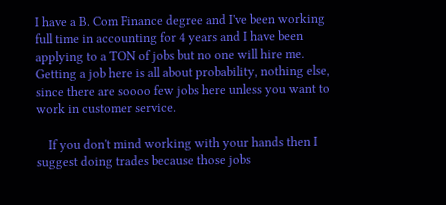I have a B. Com Finance degree and I've been working full time in accounting for 4 years and I have been applying to a TON of jobs but no one will hire me. Getting a job here is all about probability, nothing else, since there are soooo few jobs here unless you want to work in customer service.

    If you don't mind working with your hands then I suggest doing trades because those jobs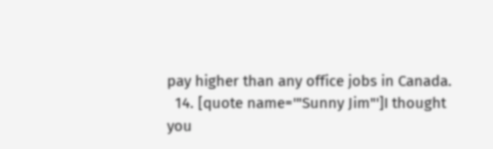pay higher than any office jobs in Canada.
  14. [quote name='"Sunny Jim"']I thought you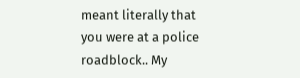meant literally that you were at a police roadblock.. My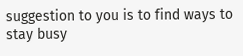suggestion to you is to find ways to stay busy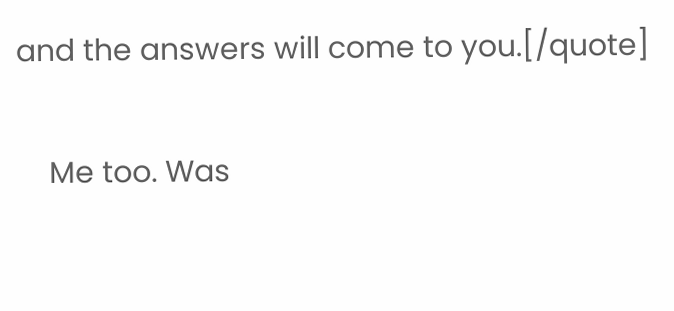and the answers will come to you.[/quote]

    Me too. Was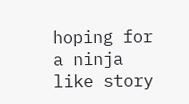hoping for a ninja like story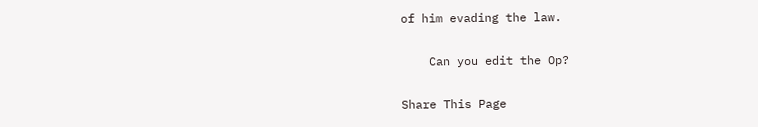of him evading the law.

    Can you edit the Op?

Share This Page